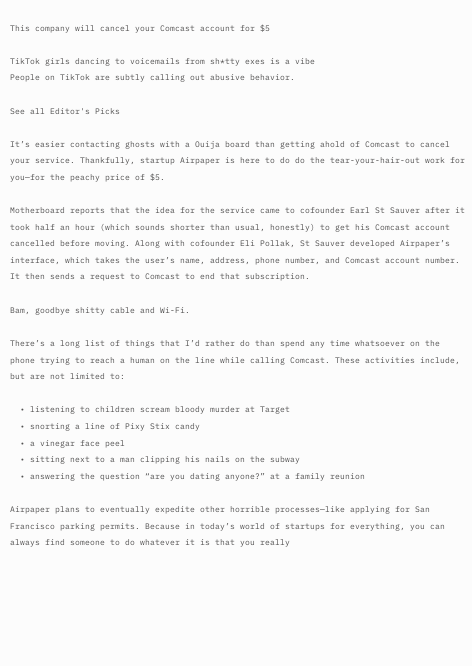This company will cancel your Comcast account for $5

TikTok girls dancing to voicemails from sh*tty exes is a vibe
People on TikTok are subtly calling out abusive behavior.

See all Editor's Picks

It’s easier contacting ghosts with a Ouija board than getting ahold of Comcast to cancel your service. Thankfully, startup Airpaper is here to do do the tear-your-hair-out work for you—for the peachy price of $5.

Motherboard reports that the idea for the service came to cofounder Earl St Sauver after it took half an hour (which sounds shorter than usual, honestly) to get his Comcast account cancelled before moving. Along with cofounder Eli Pollak, St Sauver developed Airpaper’s interface, which takes the user’s name, address, phone number, and Comcast account number. It then sends a request to Comcast to end that subscription.

Bam, goodbye shitty cable and Wi-Fi.

There’s a long list of things that I’d rather do than spend any time whatsoever on the phone trying to reach a human on the line while calling Comcast. These activities include, but are not limited to:

  • listening to children scream bloody murder at Target
  • snorting a line of Pixy Stix candy
  • a vinegar face peel
  • sitting next to a man clipping his nails on the subway
  • answering the question “are you dating anyone?” at a family reunion

Airpaper plans to eventually expedite other horrible processes—like applying for San Francisco parking permits. Because in today’s world of startups for everything, you can always find someone to do whatever it is that you really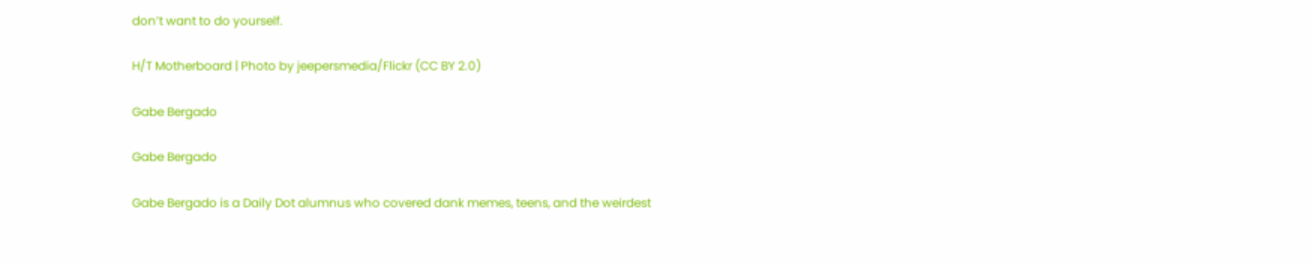don’t want to do yourself.

H/T Motherboard | Photo by jeepersmedia/Flickr (CC BY 2.0)

Gabe Bergado

Gabe Bergado

Gabe Bergado is a Daily Dot alumnus who covered dank memes, teens, and the weirdest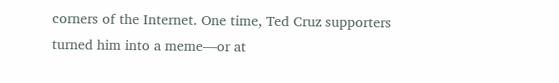corners of the Internet. One time, Ted Cruz supporters turned him into a meme—or at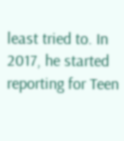least tried to. In 2017, he started reporting for Teen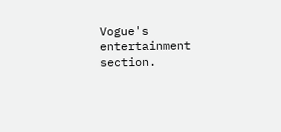Vogue's entertainment section.